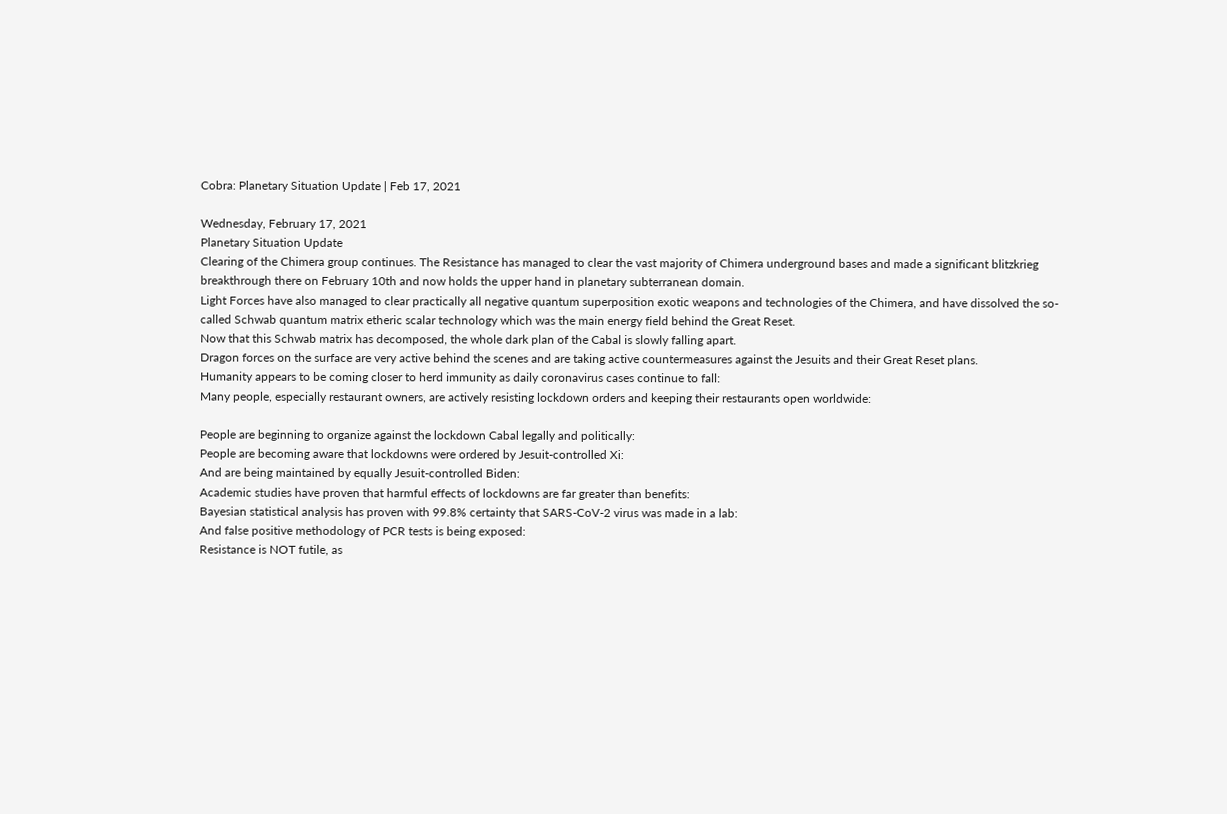Cobra: Planetary Situation Update | Feb 17, 2021

Wednesday, February 17, 2021
Planetary Situation Update
Clearing of the Chimera group continues. The Resistance has managed to clear the vast majority of Chimera underground bases and made a significant blitzkrieg breakthrough there on February 10th and now holds the upper hand in planetary subterranean domain.
Light Forces have also managed to clear practically all negative quantum superposition exotic weapons and technologies of the Chimera, and have dissolved the so-called Schwab quantum matrix etheric scalar technology which was the main energy field behind the Great Reset.
Now that this Schwab matrix has decomposed, the whole dark plan of the Cabal is slowly falling apart.
Dragon forces on the surface are very active behind the scenes and are taking active countermeasures against the Jesuits and their Great Reset plans.
Humanity appears to be coming closer to herd immunity as daily coronavirus cases continue to fall:
Many people, especially restaurant owners, are actively resisting lockdown orders and keeping their restaurants open worldwide:

People are beginning to organize against the lockdown Cabal legally and politically:
People are becoming aware that lockdowns were ordered by Jesuit-controlled Xi:
And are being maintained by equally Jesuit-controlled Biden:
Academic studies have proven that harmful effects of lockdowns are far greater than benefits:
Bayesian statistical analysis has proven with 99.8% certainty that SARS-CoV-2 virus was made in a lab:
And false positive methodology of PCR tests is being exposed:
Resistance is NOT futile, as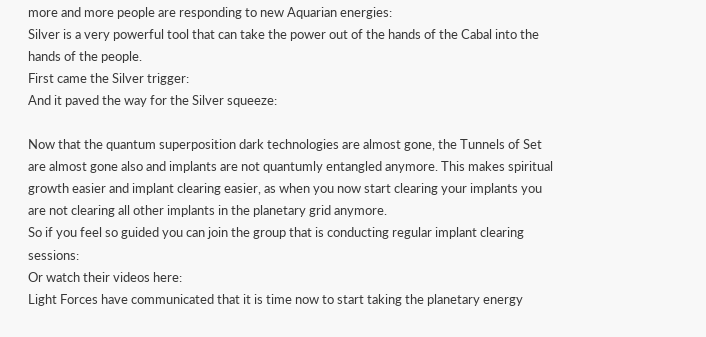more and more people are responding to new Aquarian energies:
Silver is a very powerful tool that can take the power out of the hands of the Cabal into the hands of the people.
First came the Silver trigger:
And it paved the way for the Silver squeeze:

Now that the quantum superposition dark technologies are almost gone, the Tunnels of Set are almost gone also and implants are not quantumly entangled anymore. This makes spiritual growth easier and implant clearing easier, as when you now start clearing your implants you are not clearing all other implants in the planetary grid anymore.
So if you feel so guided you can join the group that is conducting regular implant clearing sessions:
Or watch their videos here:
Light Forces have communicated that it is time now to start taking the planetary energy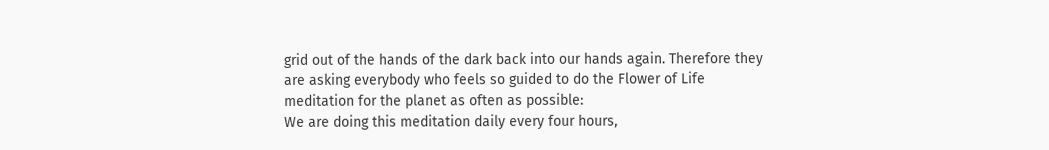grid out of the hands of the dark back into our hands again. Therefore they are asking everybody who feels so guided to do the Flower of Life meditation for the planet as often as possible:
We are doing this meditation daily every four hours,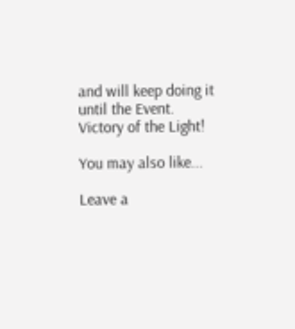and will keep doing it until the Event.
Victory of the Light!

You may also like...

Leave a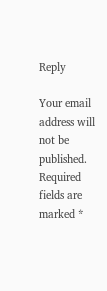Reply

Your email address will not be published. Required fields are marked *